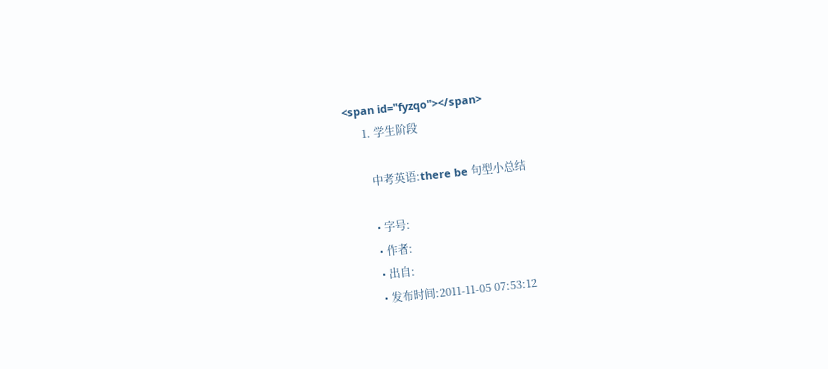<span id="fyzqo"></span>
      1. 学生阶段

        中考英语:there be 句型小总结

        • 字号:
        • 作者:
        • 出自:
        • 发布时间:2011-11-05 07:53:12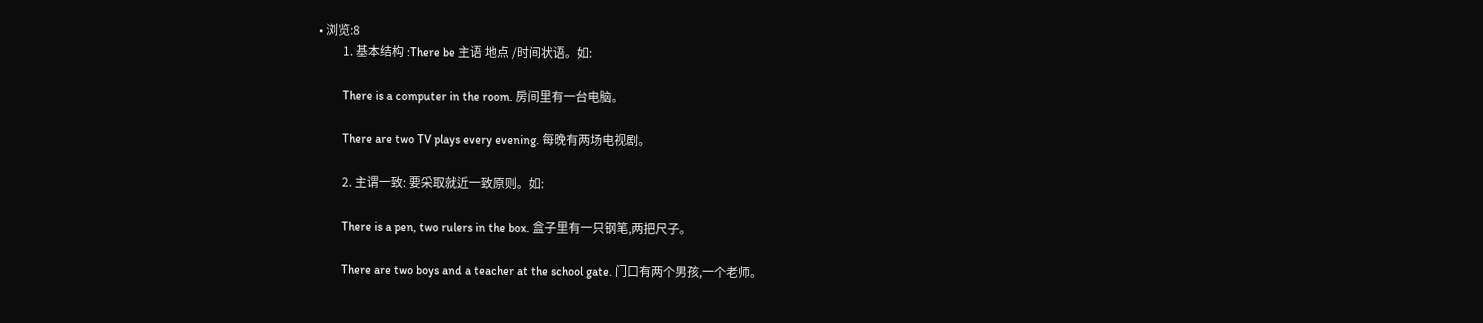• 浏览:8
        1. 基本结构 :There be 主语 地点 /时间状语。如:

        There is a computer in the room. 房间里有一台电脑。

        There are two TV plays every evening. 每晚有两场电视剧。

        2. 主谓一致: 要采取就近一致原则。如:

        There is a pen, two rulers in the box. 盒子里有一只钢笔,两把尺子。

        There are two boys and a teacher at the school gate. 门口有两个男孩,一个老师。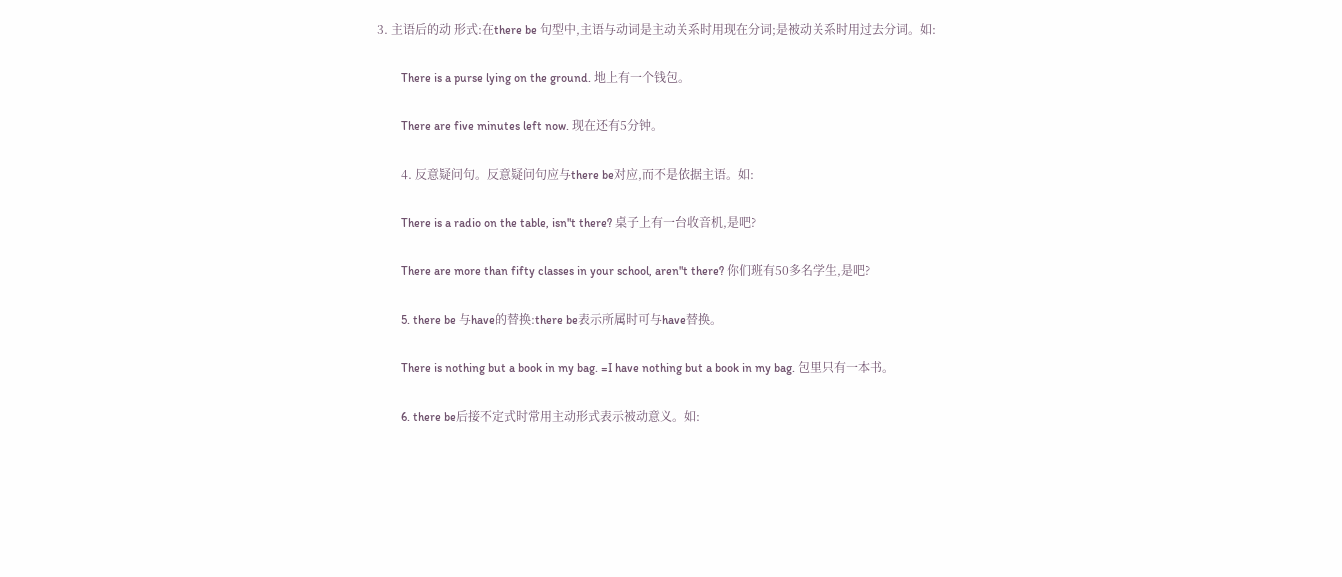3. 主语后的动 形式:在there be 句型中,主语与动词是主动关系时用现在分词;是被动关系时用过去分词。如:

        There is a purse lying on the ground. 地上有一个钱包。

        There are five minutes left now. 现在还有5分钟。

        4. 反意疑问句。反意疑问句应与there be对应,而不是依据主语。如:

        There is a radio on the table, isn"t there? 桌子上有一台收音机,是吧?

        There are more than fifty classes in your school, aren"t there? 你们班有50多名学生,是吧?

        5. there be 与have的替换:there be表示所属时可与have替换。

        There is nothing but a book in my bag. =I have nothing but a book in my bag. 包里只有一本书。

        6. there be后接不定式时常用主动形式表示被动意义。如: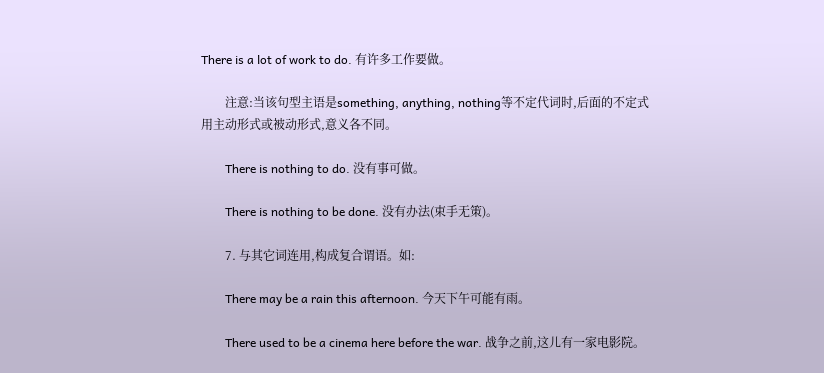There is a lot of work to do. 有许多工作要做。

        注意:当该句型主语是something, anything, nothing等不定代词时,后面的不定式用主动形式或被动形式,意义各不同。

        There is nothing to do. 没有事可做。

        There is nothing to be done. 没有办法(束手无策)。

        7. 与其它词连用,构成复合谓语。如:

        There may be a rain this afternoon. 今天下午可能有雨。

        There used to be a cinema here before the war. 战争之前,这儿有一家电影院。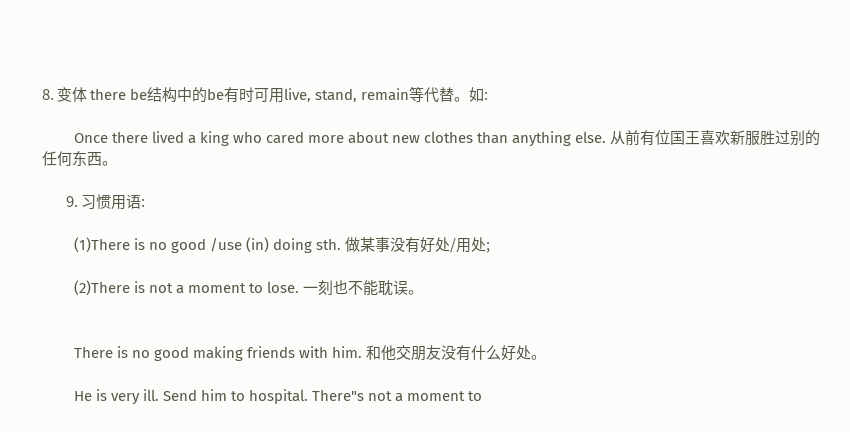8. 变体 there be结构中的be有时可用live, stand, remain等代替。如:

        Once there lived a king who cared more about new clothes than anything else. 从前有位国王喜欢新服胜过别的任何东西。

        9. 习惯用语:

        (1)There is no good /use (in) doing sth. 做某事没有好处/用处;

        (2)There is not a moment to lose. 一刻也不能耽误。


        There is no good making friends with him. 和他交朋友没有什么好处。

        He is very ill. Send him to hospital. There"s not a moment to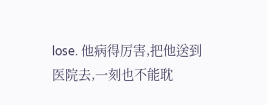lose. 他病得厉害,把他送到医院去,一刻也不能耽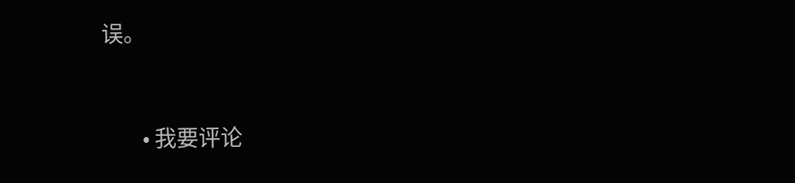误。



        • 我要评论